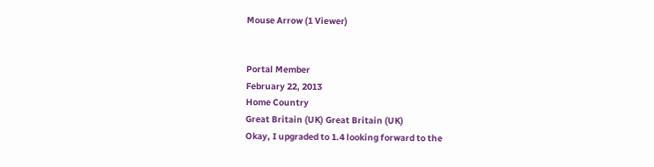Mouse Arrow (1 Viewer)


Portal Member
February 22, 2013
Home Country
Great Britain (UK) Great Britain (UK)
Okay, I upgraded to 1.4 looking forward to the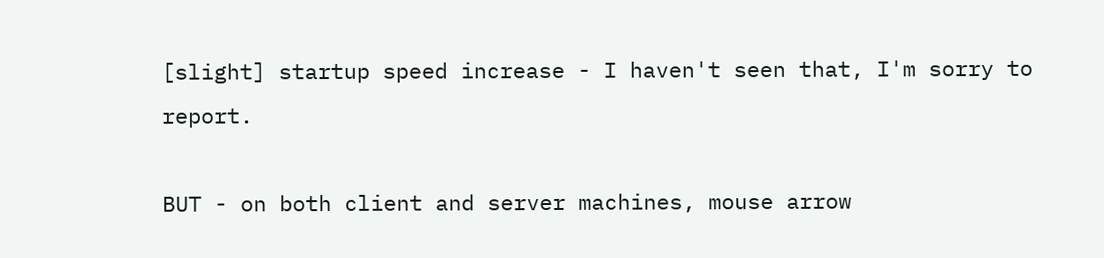[slight] startup speed increase - I haven't seen that, I'm sorry to report.

BUT - on both client and server machines, mouse arrow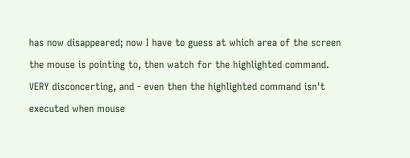has now disappeared; now I have to guess at which area of the screen the mouse is pointing to, then watch for the highlighted command. VERY disconcerting, and - even then the highlighted command isn't executed when mouse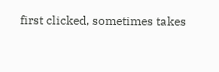first clicked, sometimes takes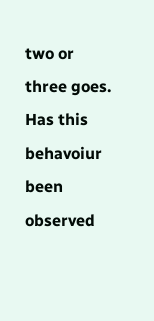two or three goes.
Has this behavoiur been observed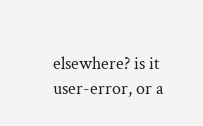elsewhere? is it user-error, or a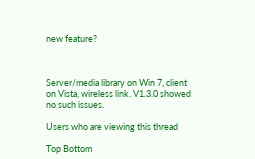new feature?



Server/media library on Win 7, client on Vista, wireless link. V1.3.0 showed no such issues.

Users who are viewing this thread

Top Bottom